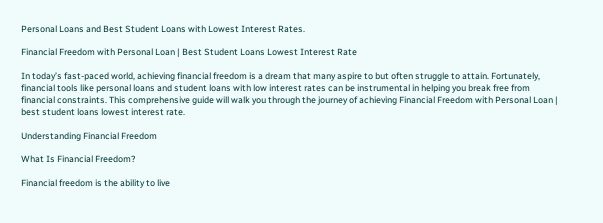Personal Loans and Best Student Loans with Lowest Interest Rates.

Financial Freedom with Personal Loan | Best Student Loans Lowest Interest Rate

In today’s fast-paced world, achieving financial freedom is a dream that many aspire to but often struggle to attain. Fortunately, financial tools like personal loans and student loans with low interest rates can be instrumental in helping you break free from financial constraints. This comprehensive guide will walk you through the journey of achieving Financial Freedom with Personal Loan | best student loans lowest interest rate.

Understanding Financial Freedom

What Is Financial Freedom?

Financial freedom is the ability to live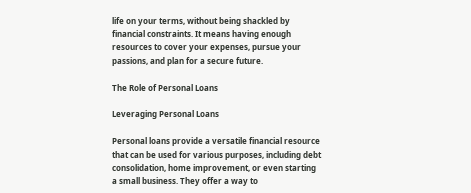life on your terms, without being shackled by financial constraints. It means having enough resources to cover your expenses, pursue your passions, and plan for a secure future.

The Role of Personal Loans

Leveraging Personal Loans

Personal loans provide a versatile financial resource that can be used for various purposes, including debt consolidation, home improvement, or even starting a small business. They offer a way to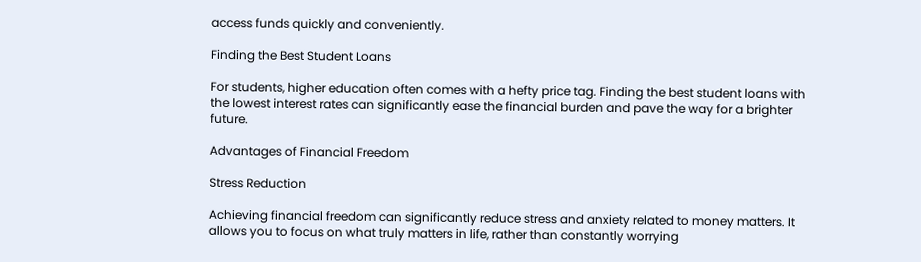access funds quickly and conveniently.

Finding the Best Student Loans

For students, higher education often comes with a hefty price tag. Finding the best student loans with the lowest interest rates can significantly ease the financial burden and pave the way for a brighter future.

Advantages of Financial Freedom

Stress Reduction

Achieving financial freedom can significantly reduce stress and anxiety related to money matters. It allows you to focus on what truly matters in life, rather than constantly worrying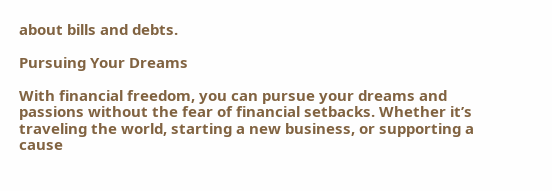about bills and debts.

Pursuing Your Dreams

With financial freedom, you can pursue your dreams and passions without the fear of financial setbacks. Whether it’s traveling the world, starting a new business, or supporting a cause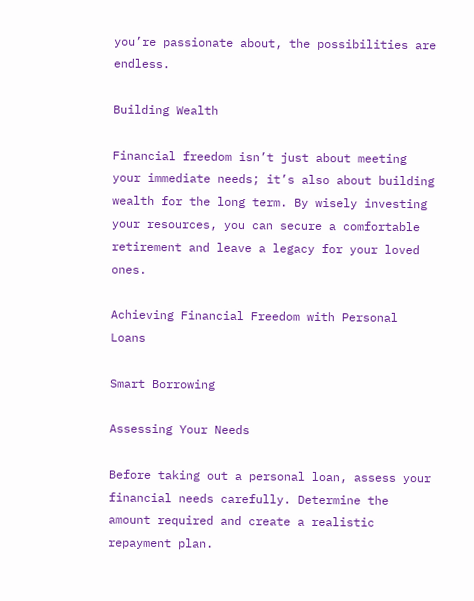you’re passionate about, the possibilities are endless.

Building Wealth

Financial freedom isn’t just about meeting your immediate needs; it’s also about building wealth for the long term. By wisely investing your resources, you can secure a comfortable retirement and leave a legacy for your loved ones.

Achieving Financial Freedom with Personal Loans

Smart Borrowing

Assessing Your Needs

Before taking out a personal loan, assess your financial needs carefully. Determine the amount required and create a realistic repayment plan.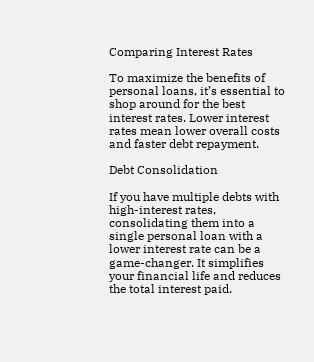Comparing Interest Rates

To maximize the benefits of personal loans, it’s essential to shop around for the best interest rates. Lower interest rates mean lower overall costs and faster debt repayment.

Debt Consolidation

If you have multiple debts with high-interest rates, consolidating them into a single personal loan with a lower interest rate can be a game-changer. It simplifies your financial life and reduces the total interest paid.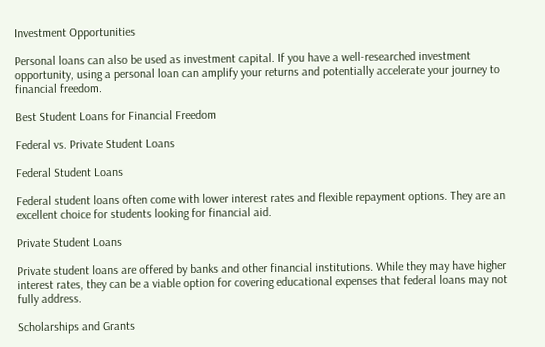Investment Opportunities

Personal loans can also be used as investment capital. If you have a well-researched investment opportunity, using a personal loan can amplify your returns and potentially accelerate your journey to financial freedom.

Best Student Loans for Financial Freedom

Federal vs. Private Student Loans

Federal Student Loans

Federal student loans often come with lower interest rates and flexible repayment options. They are an excellent choice for students looking for financial aid.

Private Student Loans

Private student loans are offered by banks and other financial institutions. While they may have higher interest rates, they can be a viable option for covering educational expenses that federal loans may not fully address.

Scholarships and Grants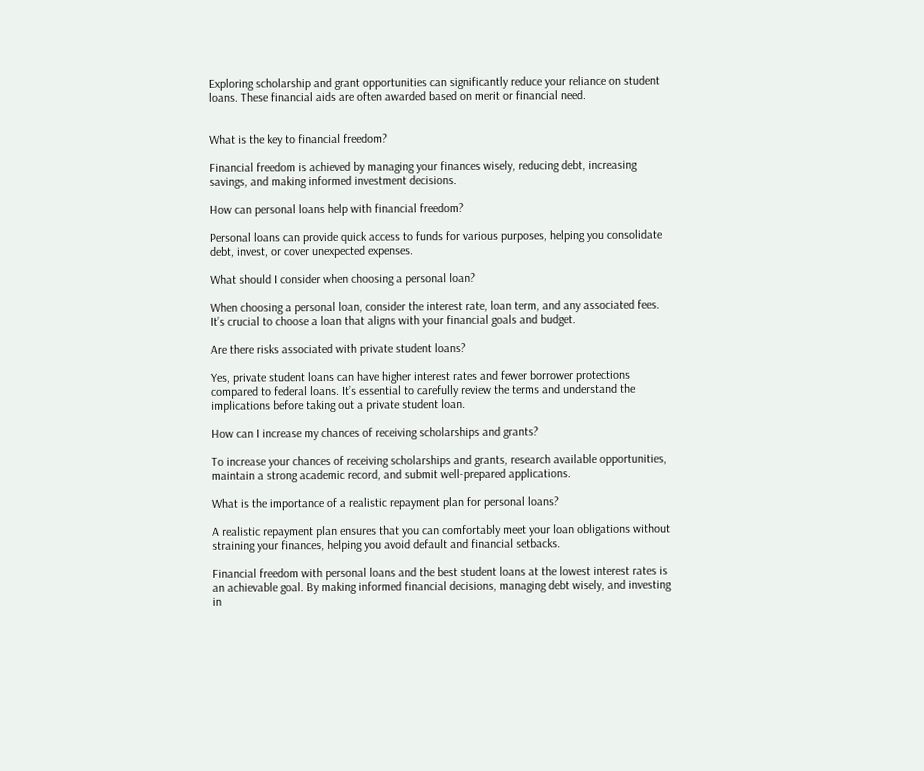Exploring scholarship and grant opportunities can significantly reduce your reliance on student loans. These financial aids are often awarded based on merit or financial need.


What is the key to financial freedom?

Financial freedom is achieved by managing your finances wisely, reducing debt, increasing savings, and making informed investment decisions.

How can personal loans help with financial freedom?

Personal loans can provide quick access to funds for various purposes, helping you consolidate debt, invest, or cover unexpected expenses.

What should I consider when choosing a personal loan?

When choosing a personal loan, consider the interest rate, loan term, and any associated fees. It’s crucial to choose a loan that aligns with your financial goals and budget.

Are there risks associated with private student loans?

Yes, private student loans can have higher interest rates and fewer borrower protections compared to federal loans. It’s essential to carefully review the terms and understand the implications before taking out a private student loan.

How can I increase my chances of receiving scholarships and grants?

To increase your chances of receiving scholarships and grants, research available opportunities, maintain a strong academic record, and submit well-prepared applications.

What is the importance of a realistic repayment plan for personal loans?

A realistic repayment plan ensures that you can comfortably meet your loan obligations without straining your finances, helping you avoid default and financial setbacks.

Financial freedom with personal loans and the best student loans at the lowest interest rates is an achievable goal. By making informed financial decisions, managing debt wisely, and investing in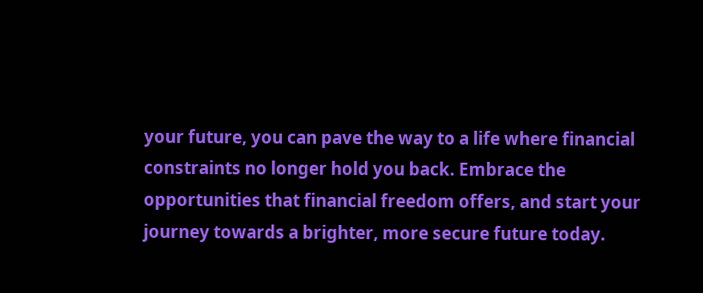your future, you can pave the way to a life where financial constraints no longer hold you back. Embrace the opportunities that financial freedom offers, and start your journey towards a brighter, more secure future today.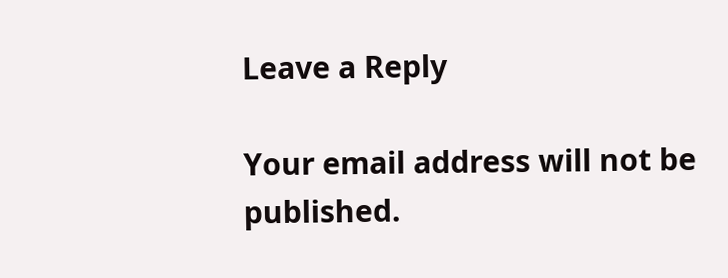Leave a Reply

Your email address will not be published.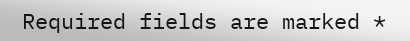Required fields are marked *